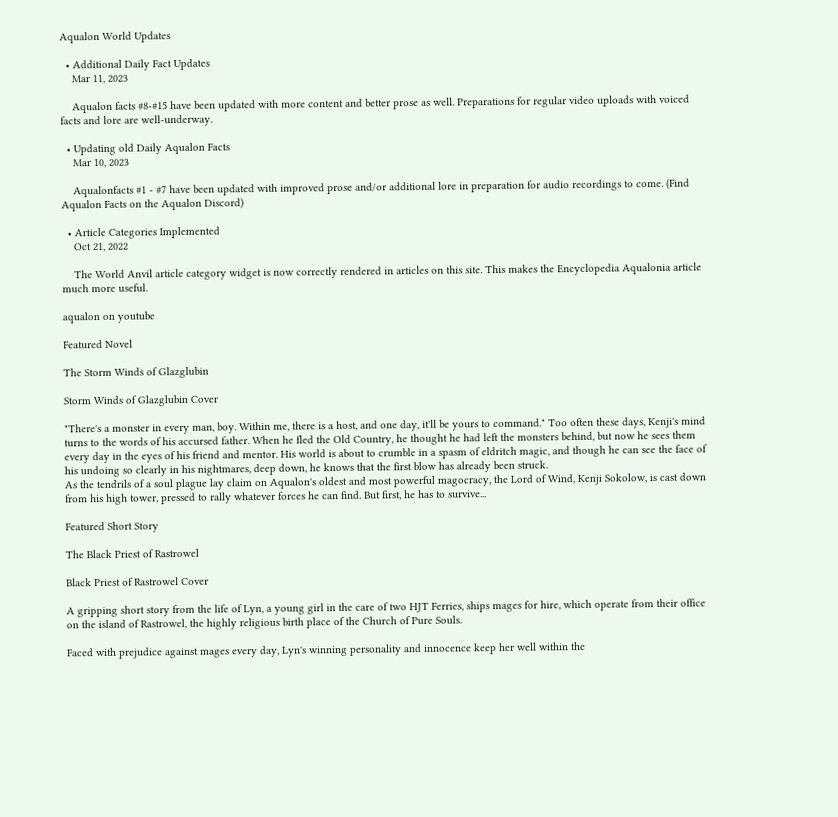Aqualon World Updates

  • Additional Daily Fact Updates
    Mar 11, 2023

    Aqualon facts #8-#15 have been updated with more content and better prose as well. Preparations for regular video uploads with voiced facts and lore are well-underway.

  • Updating old Daily Aqualon Facts
    Mar 10, 2023

    Aqualonfacts #1 - #7 have been updated with improved prose and/or additional lore in preparation for audio recordings to come. (Find Aqualon Facts on the Aqualon Discord)

  • Article Categories Implemented
    Oct 21, 2022

    The World Anvil article category widget is now correctly rendered in articles on this site. This makes the Encyclopedia Aqualonia article much more useful.

aqualon on youtube

Featured Novel

The Storm Winds of Glazglubin

Storm Winds of Glazglubin Cover

"There's a monster in every man, boy. Within me, there is a host, and one day, it'll be yours to command." Too often these days, Kenji's mind turns to the words of his accursed father. When he fled the Old Country, he thought he had left the monsters behind, but now he sees them every day in the eyes of his friend and mentor. His world is about to crumble in a spasm of eldritch magic, and though he can see the face of his undoing so clearly in his nightmares, deep down, he knows that the first blow has already been struck.
As the tendrils of a soul plague lay claim on Aqualon's oldest and most powerful magocracy, the Lord of Wind, Kenji Sokolow, is cast down from his high tower, pressed to rally whatever forces he can find. But first, he has to survive...

Featured Short Story

The Black Priest of Rastrowel

Black Priest of Rastrowel Cover

A gripping short story from the life of Lyn, a young girl in the care of two HJT Ferries, ships mages for hire, which operate from their office on the island of Rastrowel, the highly religious birth place of the Church of Pure Souls.

Faced with prejudice against mages every day, Lyn's winning personality and innocence keep her well within the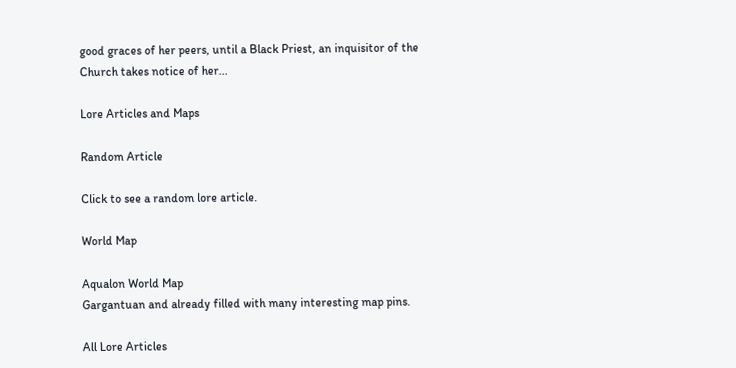good graces of her peers, until a Black Priest, an inquisitor of the Church takes notice of her...

Lore Articles and Maps

Random Article

Click to see a random lore article.

World Map

Aqualon World Map
Gargantuan and already filled with many interesting map pins.

All Lore Articles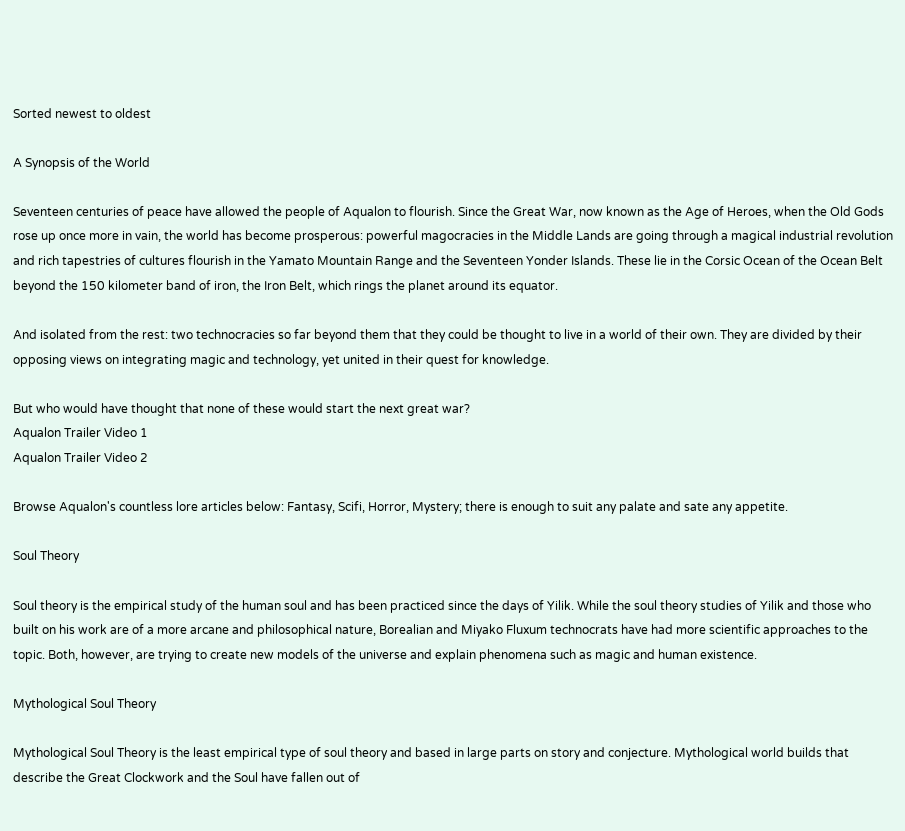Sorted newest to oldest

A Synopsis of the World

Seventeen centuries of peace have allowed the people of Aqualon to flourish. Since the Great War, now known as the Age of Heroes, when the Old Gods rose up once more in vain, the world has become prosperous: powerful magocracies in the Middle Lands are going through a magical industrial revolution and rich tapestries of cultures flourish in the Yamato Mountain Range and the Seventeen Yonder Islands. These lie in the Corsic Ocean of the Ocean Belt beyond the 150 kilometer band of iron, the Iron Belt, which rings the planet around its equator.

And isolated from the rest: two technocracies so far beyond them that they could be thought to live in a world of their own. They are divided by their opposing views on integrating magic and technology, yet united in their quest for knowledge.

But who would have thought that none of these would start the next great war?
Aqualon Trailer Video 1
Aqualon Trailer Video 2

Browse Aqualon's countless lore articles below: Fantasy, Scifi, Horror, Mystery; there is enough to suit any palate and sate any appetite.

Soul Theory

Soul theory is the empirical study of the human soul and has been practiced since the days of Yilik. While the soul theory studies of Yilik and those who built on his work are of a more arcane and philosophical nature, Borealian and Miyako Fluxum technocrats have had more scientific approaches to the topic. Both, however, are trying to create new models of the universe and explain phenomena such as magic and human existence.

Mythological Soul Theory

Mythological Soul Theory is the least empirical type of soul theory and based in large parts on story and conjecture. Mythological world builds that describe the Great Clockwork and the Soul have fallen out of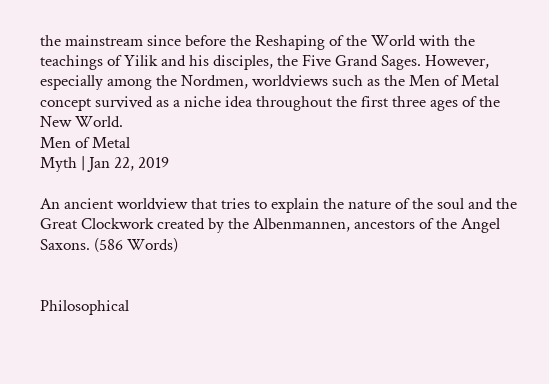the mainstream since before the Reshaping of the World with the teachings of Yilik and his disciples, the Five Grand Sages. However, especially among the Nordmen, worldviews such as the Men of Metal concept survived as a niche idea throughout the first three ages of the New World.
Men of Metal
Myth | Jan 22, 2019

An ancient worldview that tries to explain the nature of the soul and the Great Clockwork created by the Albenmannen, ancestors of the Angel Saxons. (586 Words)


Philosophical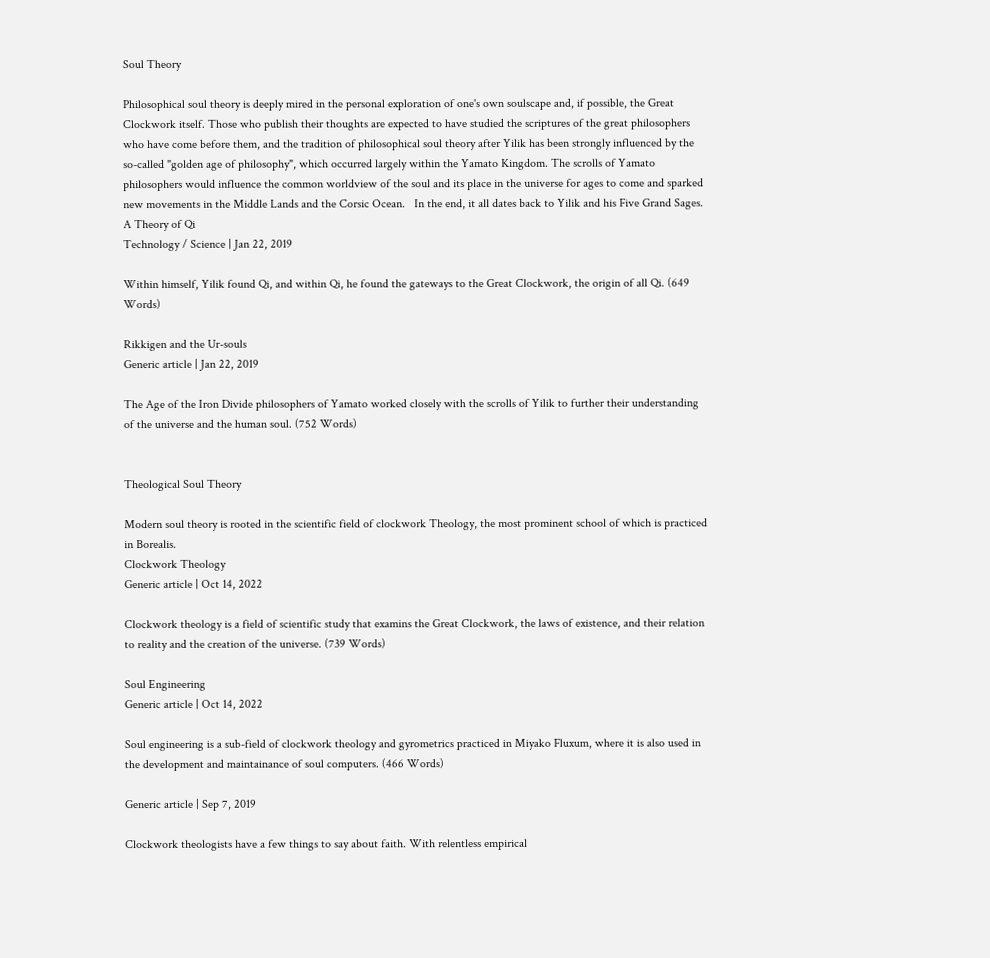Soul Theory

Philosophical soul theory is deeply mired in the personal exploration of one's own soulscape and, if possible, the Great Clockwork itself. Those who publish their thoughts are expected to have studied the scriptures of the great philosophers who have come before them, and the tradition of philosophical soul theory after Yilik has been strongly influenced by the so-called "golden age of philosophy", which occurred largely within the Yamato Kingdom. The scrolls of Yamato philosophers would influence the common worldview of the soul and its place in the universe for ages to come and sparked new movements in the Middle Lands and the Corsic Ocean.   In the end, it all dates back to Yilik and his Five Grand Sages.
A Theory of Qi
Technology / Science | Jan 22, 2019

Within himself, Yilik found Qi, and within Qi, he found the gateways to the Great Clockwork, the origin of all Qi. (649 Words)

Rikkigen and the Ur-souls
Generic article | Jan 22, 2019

The Age of the Iron Divide philosophers of Yamato worked closely with the scrolls of Yilik to further their understanding of the universe and the human soul. (752 Words)


Theological Soul Theory

Modern soul theory is rooted in the scientific field of clockwork Theology, the most prominent school of which is practiced in Borealis.
Clockwork Theology
Generic article | Oct 14, 2022

Clockwork theology is a field of scientific study that examins the Great Clockwork, the laws of existence, and their relation to reality and the creation of the universe. (739 Words)

Soul Engineering
Generic article | Oct 14, 2022

Soul engineering is a sub-field of clockwork theology and gyrometrics practiced in Miyako Fluxum, where it is also used in the development and maintainance of soul computers. (466 Words)

Generic article | Sep 7, 2019

Clockwork theologists have a few things to say about faith. With relentless empirical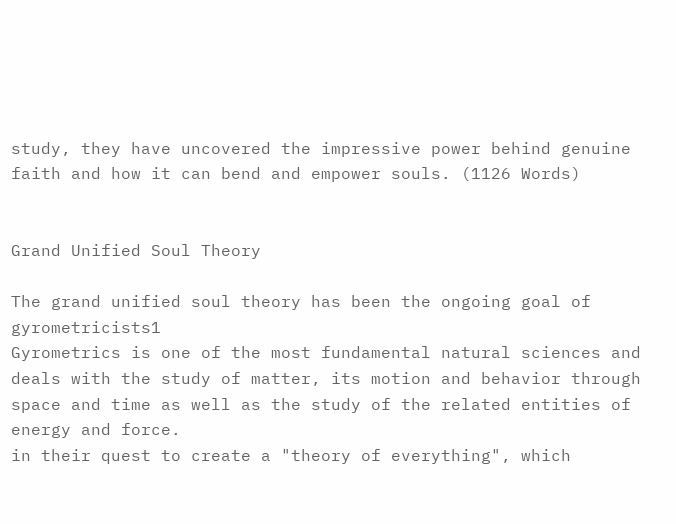study, they have uncovered the impressive power behind genuine faith and how it can bend and empower souls. (1126 Words)


Grand Unified Soul Theory

The grand unified soul theory has been the ongoing goal of gyrometricists1
Gyrometrics is one of the most fundamental natural sciences and deals with the study of matter, its motion and behavior through space and time as well as the study of the related entities of energy and force.
in their quest to create a "theory of everything", which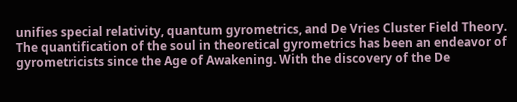unifies special relativity, quantum gyrometrics, and De Vries Cluster Field Theory.   The quantification of the soul in theoretical gyrometrics has been an endeavor of gyrometricists since the Age of Awakening. With the discovery of the De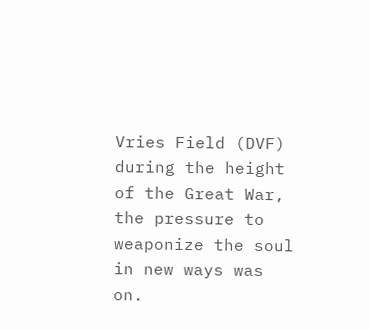Vries Field (DVF) during the height of the Great War, the pressure to weaponize the soul in new ways was on.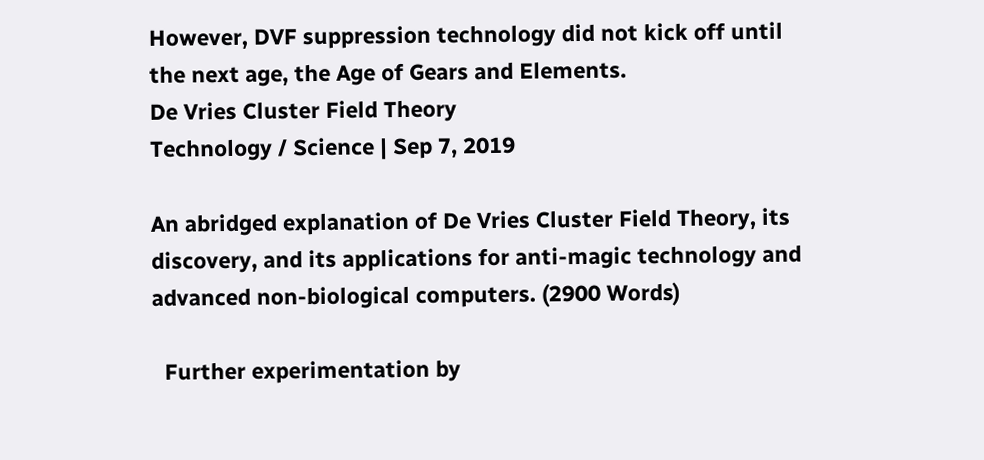However, DVF suppression technology did not kick off until the next age, the Age of Gears and Elements.
De Vries Cluster Field Theory
Technology / Science | Sep 7, 2019

An abridged explanation of De Vries Cluster Field Theory, its discovery, and its applications for anti-magic technology and advanced non-biological computers. (2900 Words)

  Further experimentation by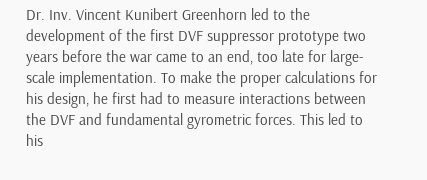Dr. Inv. Vincent Kunibert Greenhorn led to the development of the first DVF suppressor prototype two years before the war came to an end, too late for large-scale implementation. To make the proper calculations for his design, he first had to measure interactions between the DVF and fundamental gyrometric forces. This led to his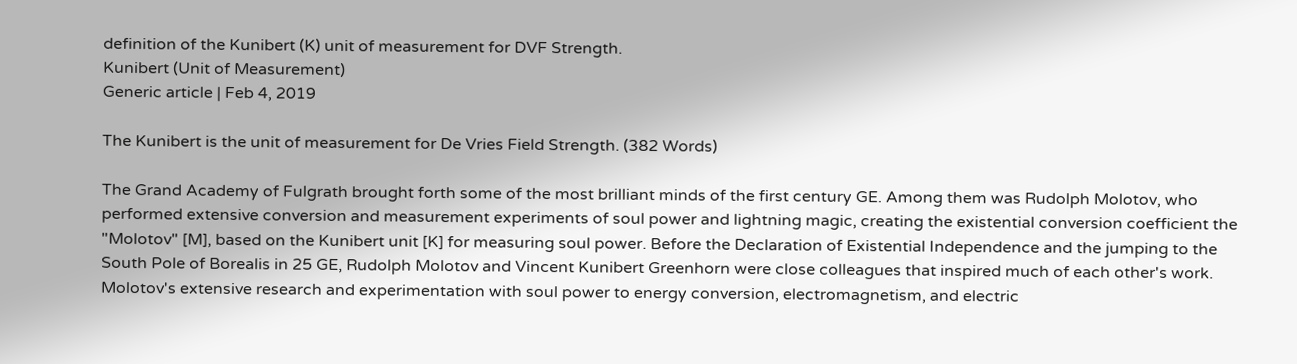definition of the Kunibert (K) unit of measurement for DVF Strength.
Kunibert (Unit of Measurement)
Generic article | Feb 4, 2019

The Kunibert is the unit of measurement for De Vries Field Strength. (382 Words)

The Grand Academy of Fulgrath brought forth some of the most brilliant minds of the first century GE. Among them was Rudolph Molotov, who performed extensive conversion and measurement experiments of soul power and lightning magic, creating the existential conversion coefficient the "Molotov" [M], based on the Kunibert unit [K] for measuring soul power. Before the Declaration of Existential Independence and the jumping to the South Pole of Borealis in 25 GE, Rudolph Molotov and Vincent Kunibert Greenhorn were close colleagues that inspired much of each other's work. Molotov's extensive research and experimentation with soul power to energy conversion, electromagnetism, and electric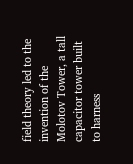field theory led to the invention of the Molotov Tower, a tall capacitor tower built to harness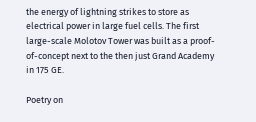the energy of lightning strikes to store as electrical power in large fuel cells. The first large-scale Molotov Tower was built as a proof-of-concept next to the then just Grand Academy in 175 GE.

Poetry on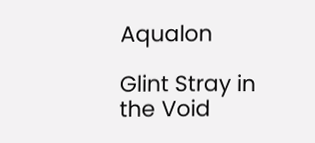Aqualon

Glint Stray in the Void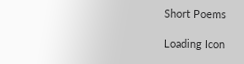Short Poems

Loading Icon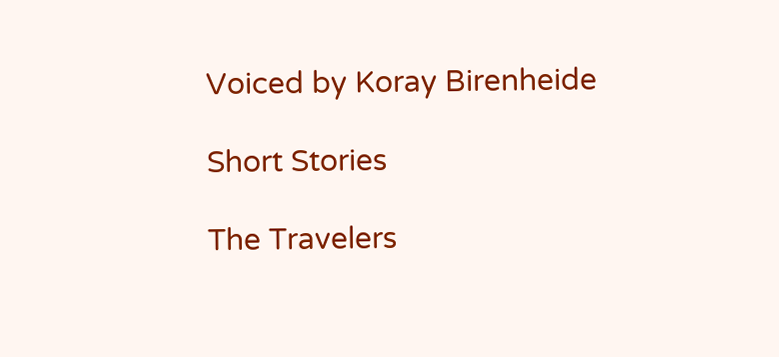Voiced by Koray Birenheide

Short Stories

The Travelers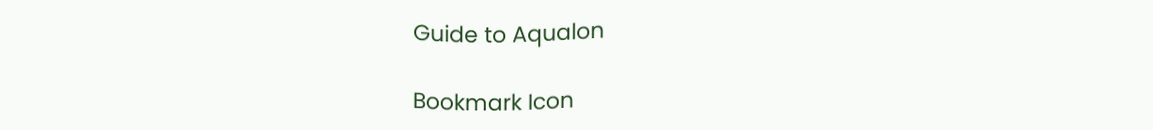Guide to Aqualon

Bookmark Icon